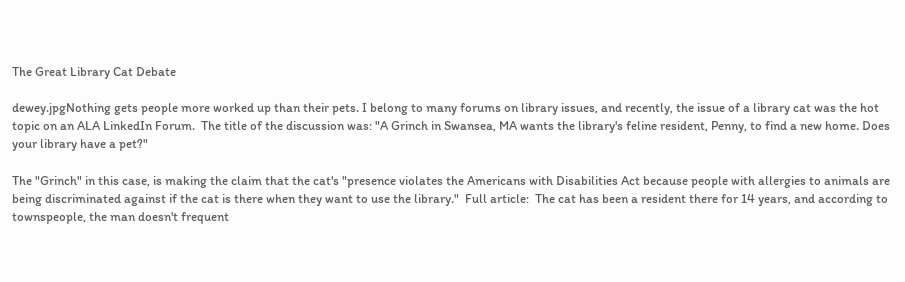The Great Library Cat Debate

dewey.jpgNothing gets people more worked up than their pets. I belong to many forums on library issues, and recently, the issue of a library cat was the hot topic on an ALA LinkedIn Forum.  The title of the discussion was: "A Grinch in Swansea, MA wants the library's feline resident, Penny, to find a new home. Does your library have a pet?"

The "Grinch" in this case, is making the claim that the cat's "presence violates the Americans with Disabilities Act because people with allergies to animals are being discriminated against if the cat is there when they want to use the library."  Full article:  The cat has been a resident there for 14 years, and according to townspeople, the man doesn't frequent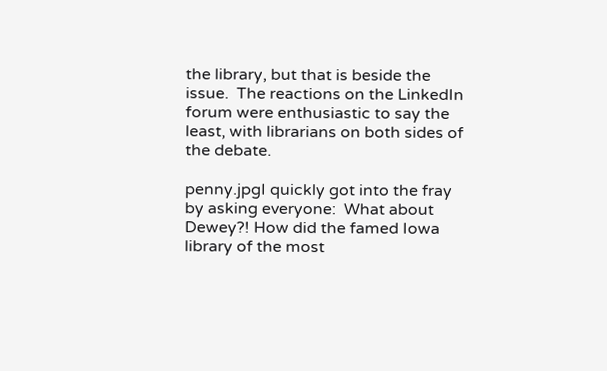the library, but that is beside the issue.  The reactions on the LinkedIn forum were enthusiastic to say the least, with librarians on both sides of the debate.

penny.jpgI quickly got into the fray by asking everyone:  What about Dewey?! How did the famed Iowa library of the most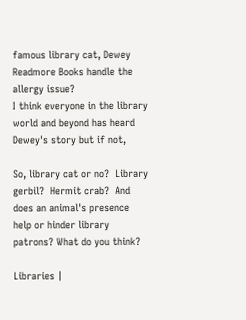famous library cat, Dewey Readmore Books handle the allergy issue?
I think everyone in the library world and beyond has heard Dewey's story but if not,

So, library cat or no?  Library gerbil?  Hermit crab?  And does an animal's presence help or hinder library patrons? What do you think?

Libraries |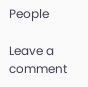People

Leave a comment